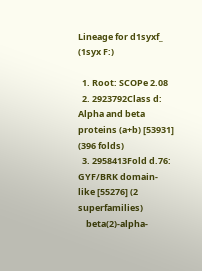Lineage for d1syxf_ (1syx F:)

  1. Root: SCOPe 2.08
  2. 2923792Class d: Alpha and beta proteins (a+b) [53931] (396 folds)
  3. 2958413Fold d.76: GYF/BRK domain-like [55276] (2 superfamilies)
    beta(2)-alpha-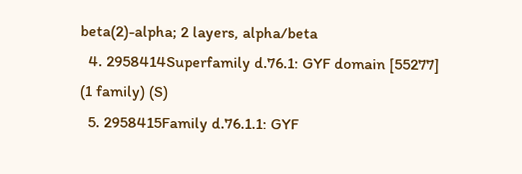beta(2)-alpha; 2 layers, alpha/beta
  4. 2958414Superfamily d.76.1: GYF domain [55277] (1 family) (S)
  5. 2958415Family d.76.1.1: GYF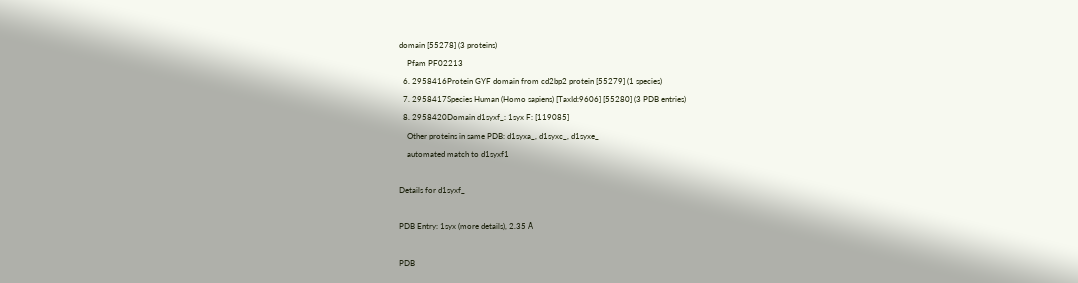domain [55278] (3 proteins)
    Pfam PF02213
  6. 2958416Protein GYF domain from cd2bp2 protein [55279] (1 species)
  7. 2958417Species Human (Homo sapiens) [TaxId:9606] [55280] (3 PDB entries)
  8. 2958420Domain d1syxf_: 1syx F: [119085]
    Other proteins in same PDB: d1syxa_, d1syxc_, d1syxe_
    automated match to d1syxf1

Details for d1syxf_

PDB Entry: 1syx (more details), 2.35 Å

PDB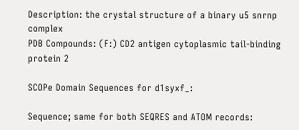Description: the crystal structure of a binary u5 snrnp complex
PDB Compounds: (F:) CD2 antigen cytoplasmic tail-binding protein 2

SCOPe Domain Sequences for d1syxf_:

Sequence; same for both SEQRES and ATOM records: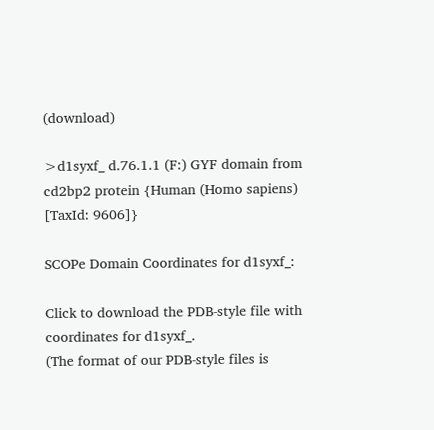(download)

>d1syxf_ d.76.1.1 (F:) GYF domain from cd2bp2 protein {Human (Homo sapiens) [TaxId: 9606]}

SCOPe Domain Coordinates for d1syxf_:

Click to download the PDB-style file with coordinates for d1syxf_.
(The format of our PDB-style files is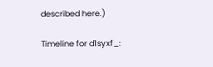described here.)

Timeline for d1syxf_: